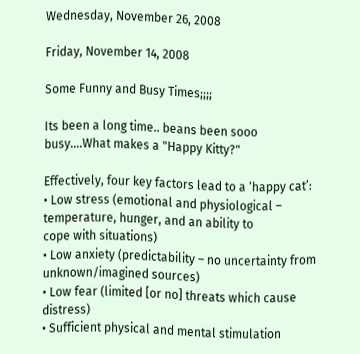Wednesday, November 26, 2008

Friday, November 14, 2008

Some Funny and Busy Times;;;;

Its been a long time.. beans been sooo busy....What makes a "Happy Kitty?"

Effectively, four key factors lead to a ‘happy cat’:
• Low stress (emotional and physiological – temperature, hunger, and an ability to
cope with situations)
• Low anxiety (predictability – no uncertainty from unknown/imagined sources)
• Low fear (limited [or no] threats which cause distress)
• Sufficient physical and mental stimulation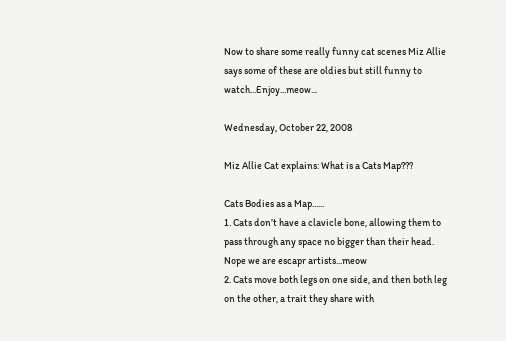Now to share some really funny cat scenes Miz Allie says some of these are oldies but still funny to watch...Enjoy...meow...

Wednesday, October 22, 2008

Miz Allie Cat explains: What is a Cats Map???

Cats Bodies as a Map......
1. Cats don’t have a clavicle bone, allowing them to pass through any space no bigger than their head. Nope we are escapr artists...meow
2. Cats move both legs on one side, and then both leg on the other, a trait they share with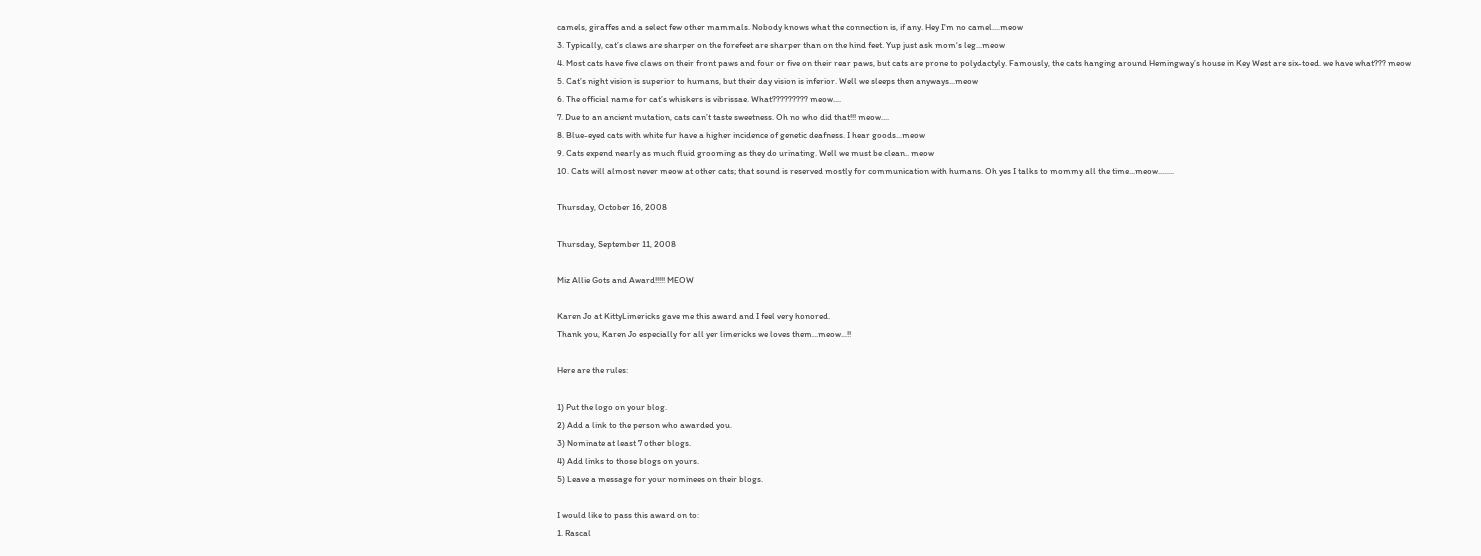camels, giraffes and a select few other mammals. Nobody knows what the connection is, if any. Hey I'm no camel....meow
3. Typically, cat’s claws are sharper on the forefeet are sharper than on the hind feet. Yup just ask mom's leg...meow
4. Most cats have five claws on their front paws and four or five on their rear paws, but cats are prone to polydactyly. Famously, the cats hanging around Hemingway’s house in Key West are six-toed. we have what??? meow
5. Cat’s night vision is superior to humans, but their day vision is inferior. Well we sleeps then anyways...meow
6. The official name for cat’s whiskers is vibrissae. What????????? meow....
7. Due to an ancient mutation, cats can’t taste sweetness. Oh no who did that!!! meow....
8. Blue-eyed cats with white fur have a higher incidence of genetic deafness. I hear goods...meow
9. Cats expend nearly as much fluid grooming as they do urinating. Well we must be clean.. meow
10. Cats will almost never meow at other cats; that sound is reserved mostly for communication with humans. Oh yes I talks to mommy all the time...meow........

Thursday, October 16, 2008

Thursday, September 11, 2008

Miz Allie Gots and Award!!!!! MEOW

Karen Jo at KittyLimericks gave me this award and I feel very honored.
Thank you, Karen Jo especially for all yer limericks we loves them...meow...!!

Here are the rules:

1) Put the logo on your blog.
2) Add a link to the person who awarded you.
3) Nominate at least 7 other blogs.
4) Add links to those blogs on yours.
5) Leave a message for your nominees on their blogs.

I would like to pass this award on to:
1. Rascal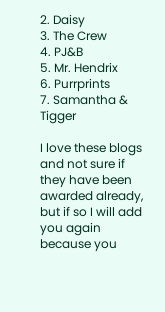2. Daisy
3. The Crew
4. PJ&B
5. Mr. Hendrix
6. Purrprints
7. Samantha & Tigger

I love these blogs and not sure if they have been awarded already, but if so I will add you again because you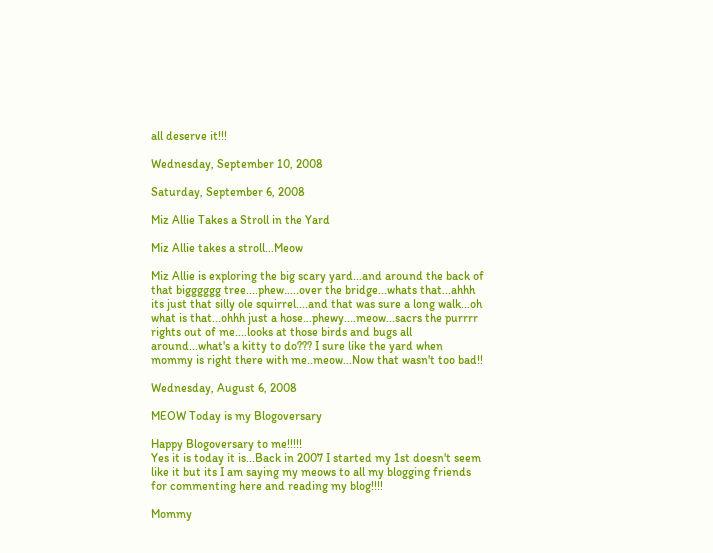all deserve it!!!

Wednesday, September 10, 2008

Saturday, September 6, 2008

Miz Allie Takes a Stroll in the Yard

Miz Allie takes a stroll...Meow

Miz Allie is exploring the big scary yard...and around the back of that bigggggg tree....phew.....over the bridge...whats that...ahhh its just that silly ole squirrel....and that was sure a long walk...oh what is that...ohhh just a hose...phewy....meow...sacrs the purrrr rights out of me....looks at those birds and bugs all around...what's a kitty to do??? I sure like the yard when mommy is right there with me..meow...Now that wasn't too bad!!

Wednesday, August 6, 2008

MEOW Today is my Blogoversary

Happy Blogoversary to me!!!!!
Yes it is today it is...Back in 2007 I started my 1st doesn't seem like it but its I am saying my meows to all my blogging friends for commenting here and reading my blog!!!!

Mommy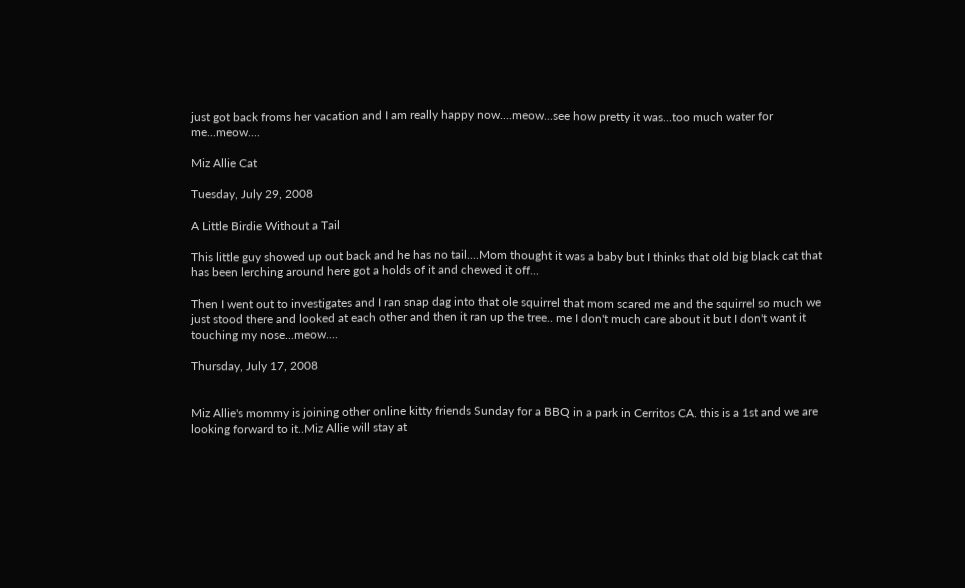just got back froms her vacation and I am really happy now....meow...see how pretty it was...too much water for me...meow....

Miz Allie Cat

Tuesday, July 29, 2008

A Little Birdie Without a Tail

This little guy showed up out back and he has no tail....Mom thought it was a baby but I thinks that old big black cat that has been lerching around here got a holds of it and chewed it off...

Then I went out to investigates and I ran snap dag into that ole squirrel that mom scared me and the squirrel so much we just stood there and looked at each other and then it ran up the tree.. me I don't much care about it but I don't want it touching my nose...meow....

Thursday, July 17, 2008


Miz Allie's mommy is joining other online kitty friends Sunday for a BBQ in a park in Cerritos CA. this is a 1st and we are looking forward to it..Miz Allie will stay at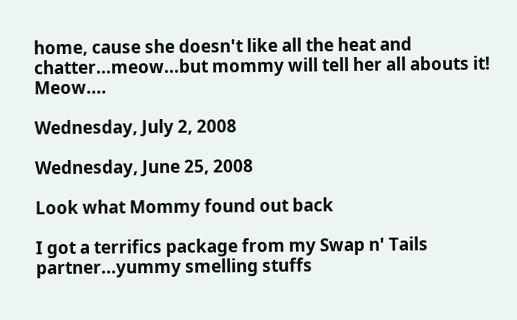home, cause she doesn't like all the heat and chatter...meow...but mommy will tell her all abouts it! Meow....

Wednesday, July 2, 2008

Wednesday, June 25, 2008

Look what Mommy found out back

I got a terrifics package from my Swap n' Tails partner...yummy smelling stuffs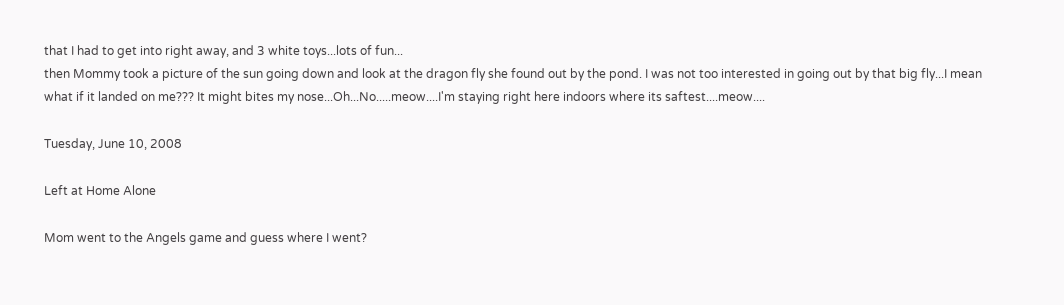that I had to get into right away, and 3 white toys...lots of fun...
then Mommy took a picture of the sun going down and look at the dragon fly she found out by the pond. I was not too interested in going out by that big fly...I mean what if it landed on me??? It might bites my nose...Oh...No.....meow....I'm staying right here indoors where its saftest....meow....

Tuesday, June 10, 2008

Left at Home Alone

Mom went to the Angels game and guess where I went?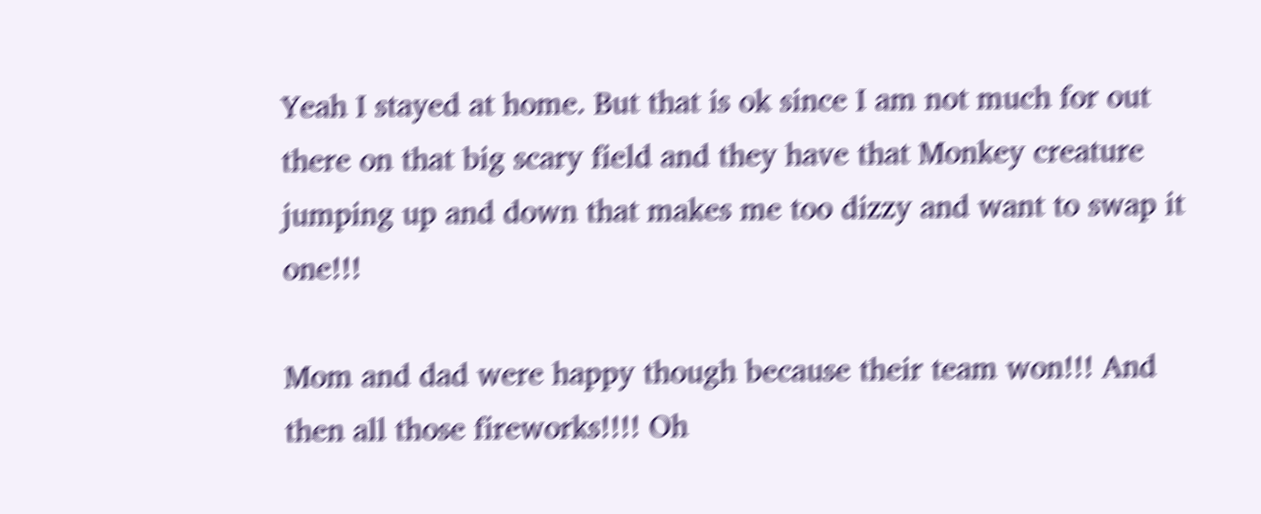Yeah I stayed at home. But that is ok since I am not much for out there on that big scary field and they have that Monkey creature jumping up and down that makes me too dizzy and want to swap it one!!!

Mom and dad were happy though because their team won!!! And then all those fireworks!!!! Oh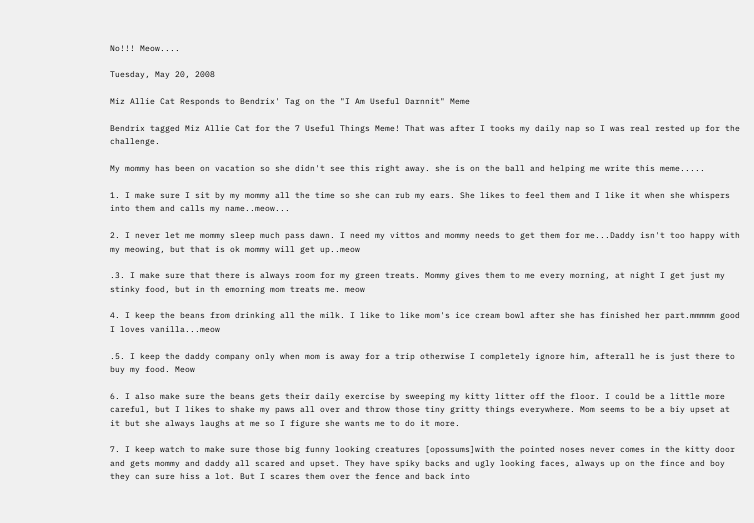No!!! Meow....

Tuesday, May 20, 2008

Miz Allie Cat Responds to Bendrix' Tag on the "I Am Useful Darnnit" Meme

Bendrix tagged Miz Allie Cat for the 7 Useful Things Meme! That was after I tooks my daily nap so I was real rested up for the challenge.

My mommy has been on vacation so she didn't see this right away. she is on the ball and helping me write this meme.....

1. I make sure I sit by my mommy all the time so she can rub my ears. She likes to feel them and I like it when she whispers into them and calls my name..meow...

2. I never let me mommy sleep much pass dawn. I need my vittos and mommy needs to get them for me...Daddy isn't too happy with my meowing, but that is ok mommy will get up..meow

.3. I make sure that there is always room for my green treats. Mommy gives them to me every morning, at night I get just my stinky food, but in th emorning mom treats me. meow

4. I keep the beans from drinking all the milk. I like to like mom's ice cream bowl after she has finished her part.mmmmm good I loves vanilla...meow

.5. I keep the daddy company only when mom is away for a trip otherwise I completely ignore him, afterall he is just there to buy my food. Meow

6. I also make sure the beans gets their daily exercise by sweeping my kitty litter off the floor. I could be a little more careful, but I likes to shake my paws all over and throw those tiny gritty things everywhere. Mom seems to be a biy upset at it but she always laughs at me so I figure she wants me to do it more.

7. I keep watch to make sure those big funny looking creatures [opossums]with the pointed noses never comes in the kitty door and gets mommy and daddy all scared and upset. They have spiky backs and ugly looking faces, always up on the fince and boy they can sure hiss a lot. But I scares them over the fence and back into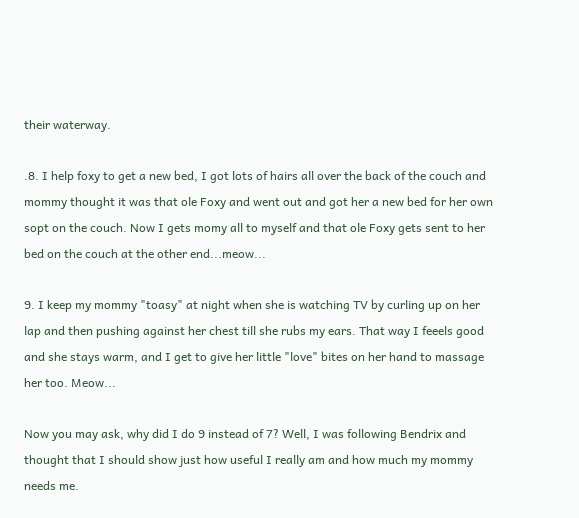their waterway.

.8. I help foxy to get a new bed, I got lots of hairs all over the back of the couch and mommy thought it was that ole Foxy and went out and got her a new bed for her own sopt on the couch. Now I gets momy all to myself and that ole Foxy gets sent to her bed on the couch at the other end...meow...

9. I keep my mommy "toasy" at night when she is watching TV by curling up on her lap and then pushing against her chest till she rubs my ears. That way I feeels good and she stays warm, and I get to give her little "love" bites on her hand to massage her too. Meow...

Now you may ask, why did I do 9 instead of 7? Well, I was following Bendrix and thought that I should show just how useful I really am and how much my mommy needs me.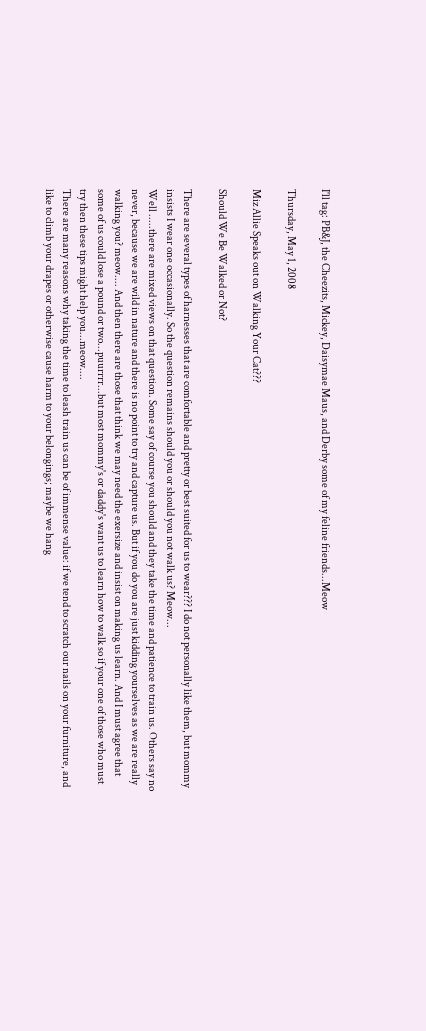I'll tag: PB&J, the Cheezits, Mickey, Daisymae Maus, and Derby some of my feline friends...Meow

Thursday, May 1, 2008

Miz Allie Speaks out on Walking Your Cat???

Should We Be Walked or Not?

There are several types of harnesses that are comfortable and pretty or best suited for us to wear??? I do not personally like them, but mommy insists I wear one occasionally. So the question remains should you or should you not walk us? Meow...
Well .....there are mixed views on that question. Some say of course you should and they take the time and patience to train us. Others say no never, because we are wild in nature and there is no point to try and capture us. But if you do you are just kidding yourselves as we are really walking you? meow.... And then there are those that think we may need the exersize and insist on making us learn. And I must agree that some of us could lose a pound or two...puurrrr...but most mommy's or daddy's want us to learn how to walk so if your one of those who must try then these tips might help you...meow....
There are many reasons why taking the time to leash train us can be of immense value: if we tend to scratch our nails on your furniture, and like to climb your drapes or otherwise cause harm to your belongings; maybe we hang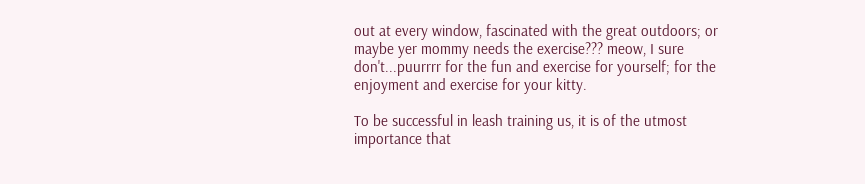out at every window, fascinated with the great outdoors; or maybe yer mommy needs the exercise??? meow, I sure don't...puurrrr for the fun and exercise for yourself; for the enjoyment and exercise for your kitty.

To be successful in leash training us, it is of the utmost importance that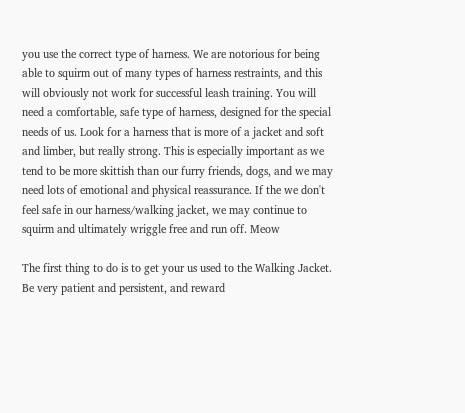you use the correct type of harness. We are notorious for being able to squirm out of many types of harness restraints, and this will obviously not work for successful leash training. You will need a comfortable, safe type of harness, designed for the special needs of us. Look for a harness that is more of a jacket and soft and limber, but really strong. This is especially important as we tend to be more skittish than our furry friends, dogs, and we may need lots of emotional and physical reassurance. If the we don't feel safe in our harness/walking jacket, we may continue to squirm and ultimately wriggle free and run off. Meow

The first thing to do is to get your us used to the Walking Jacket. Be very patient and persistent, and reward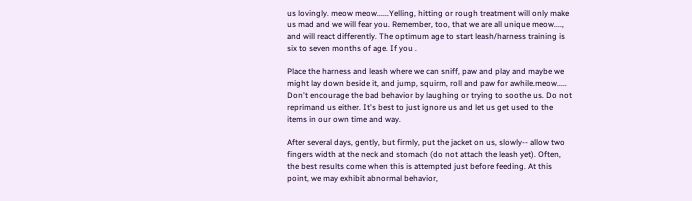us lovingly. meow meow......Yelling, hitting or rough treatment will only make us mad and we will fear you. Remember, too, that we are all unique meow...., and will react differently. The optimum age to start leash/harness training is six to seven months of age. If you .

Place the harness and leash where we can sniff, paw and play and maybe we might lay down beside it, and jump, squirm, roll and paw for awhile.meow..... Don't encourage the bad behavior by laughing or trying to soothe us. Do not reprimand us either. It's best to just ignore us and let us get used to the items in our own time and way.

After several days, gently, but firmly, put the jacket on us, slowly-- allow two fingers width at the neck and stomach (do not attach the leash yet). Often, the best results come when this is attempted just before feeding. At this point, we may exhibit abnormal behavior,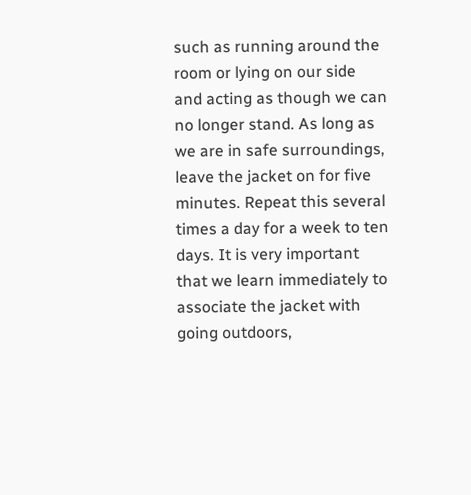such as running around the room or lying on our side and acting as though we can no longer stand. As long as we are in safe surroundings, leave the jacket on for five minutes. Repeat this several times a day for a week to ten days. It is very important that we learn immediately to associate the jacket with going outdoors,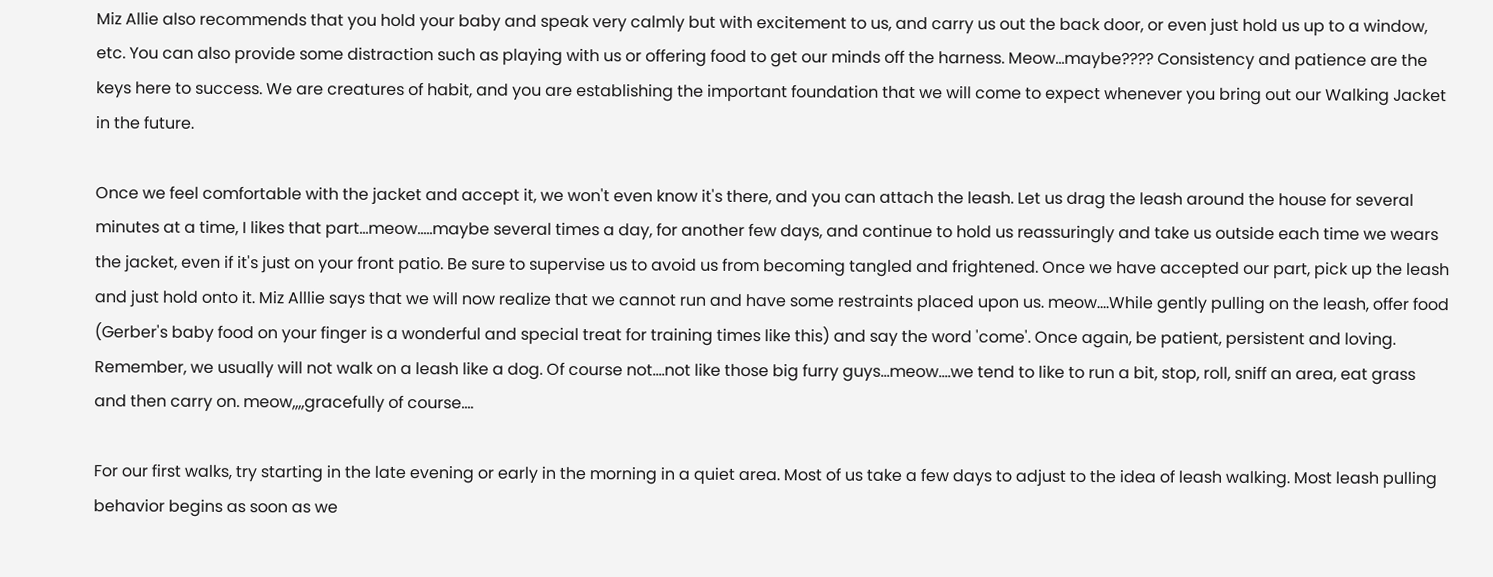Miz Allie also recommends that you hold your baby and speak very calmly but with excitement to us, and carry us out the back door, or even just hold us up to a window, etc. You can also provide some distraction such as playing with us or offering food to get our minds off the harness. Meow...maybe???? Consistency and patience are the keys here to success. We are creatures of habit, and you are establishing the important foundation that we will come to expect whenever you bring out our Walking Jacket in the future.

Once we feel comfortable with the jacket and accept it, we won't even know it's there, and you can attach the leash. Let us drag the leash around the house for several minutes at a time, I likes that part...meow.....maybe several times a day, for another few days, and continue to hold us reassuringly and take us outside each time we wears the jacket, even if it's just on your front patio. Be sure to supervise us to avoid us from becoming tangled and frightened. Once we have accepted our part, pick up the leash and just hold onto it. Miz Alllie says that we will now realize that we cannot run and have some restraints placed upon us. meow....While gently pulling on the leash, offer food (Gerber's baby food on your finger is a wonderful and special treat for training times like this) and say the word 'come'. Once again, be patient, persistent and loving. Remember, we usually will not walk on a leash like a dog. Of course not....not like those big furry guys...meow....we tend to like to run a bit, stop, roll, sniff an area, eat grass and then carry on. meow,,,,gracefully of course....

For our first walks, try starting in the late evening or early in the morning in a quiet area. Most of us take a few days to adjust to the idea of leash walking. Most leash pulling behavior begins as soon as we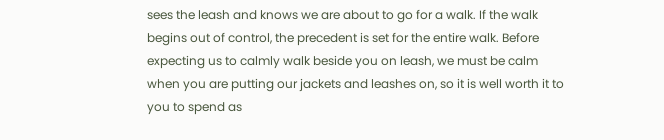sees the leash and knows we are about to go for a walk. If the walk begins out of control, the precedent is set for the entire walk. Before expecting us to calmly walk beside you on leash, we must be calm when you are putting our jackets and leashes on, so it is well worth it to you to spend as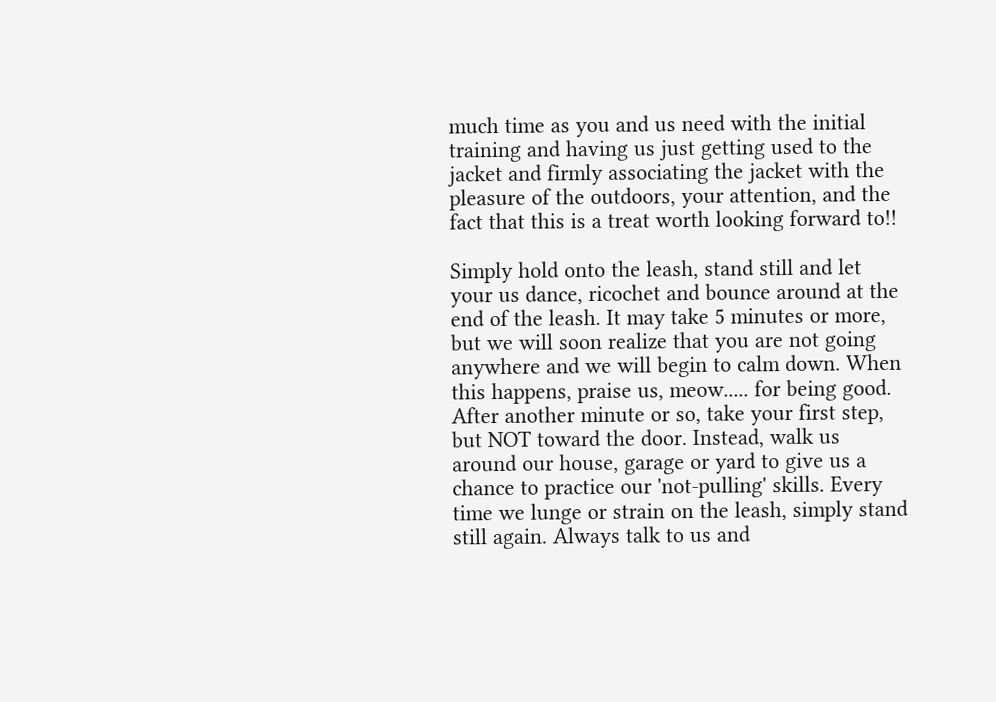much time as you and us need with the initial training and having us just getting used to the jacket and firmly associating the jacket with the pleasure of the outdoors, your attention, and the fact that this is a treat worth looking forward to!!

Simply hold onto the leash, stand still and let your us dance, ricochet and bounce around at the end of the leash. It may take 5 minutes or more, but we will soon realize that you are not going anywhere and we will begin to calm down. When this happens, praise us, meow..... for being good. After another minute or so, take your first step, but NOT toward the door. Instead, walk us around our house, garage or yard to give us a chance to practice our 'not-pulling' skills. Every time we lunge or strain on the leash, simply stand still again. Always talk to us and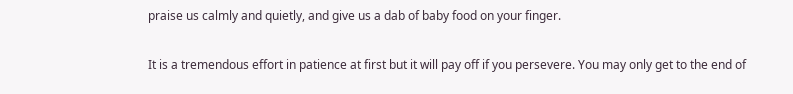praise us calmly and quietly, and give us a dab of baby food on your finger.

It is a tremendous effort in patience at first but it will pay off if you persevere. You may only get to the end of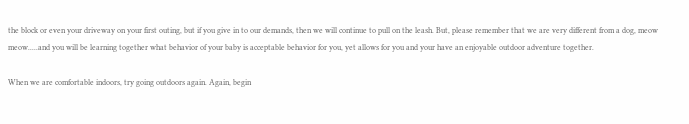the block or even your driveway on your first outing, but if you give in to our demands, then we will continue to pull on the leash. But, please remember that we are very different from a dog, meow meow.....and you will be learning together what behavior of your baby is acceptable behavior for you, yet allows for you and your have an enjoyable outdoor adventure together.

When we are comfortable indoors, try going outdoors again. Again, begin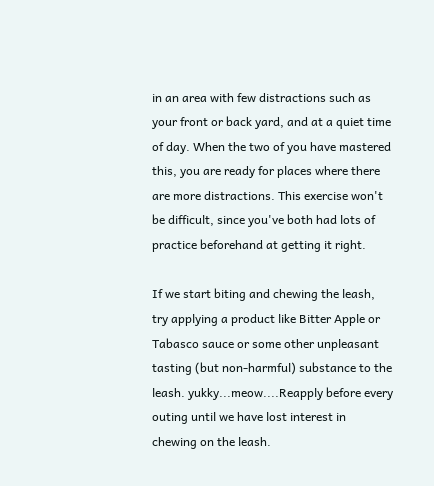in an area with few distractions such as your front or back yard, and at a quiet time of day. When the two of you have mastered this, you are ready for places where there are more distractions. This exercise won't be difficult, since you've both had lots of practice beforehand at getting it right.

If we start biting and chewing the leash, try applying a product like Bitter Apple or Tabasco sauce or some other unpleasant tasting (but non-harmful) substance to the leash. yukky...meow....Reapply before every outing until we have lost interest in chewing on the leash.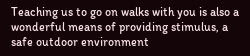Teaching us to go on walks with you is also a wonderful means of providing stimulus, a safe outdoor environment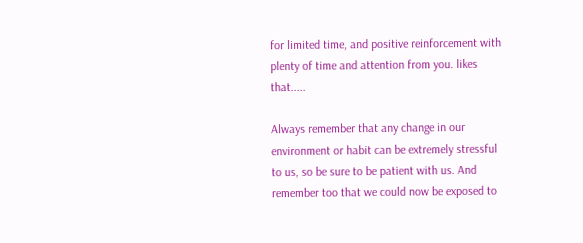for limited time, and positive reinforcement with plenty of time and attention from you. likes that.....

Always remember that any change in our environment or habit can be extremely stressful to us, so be sure to be patient with us. And remember too that we could now be exposed to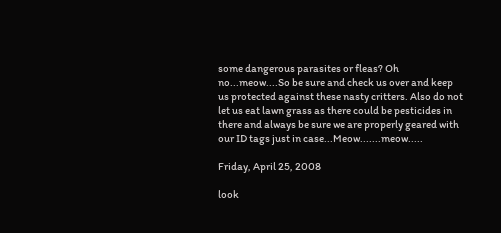some dangerous parasites or fleas? Oh no...meow....So be sure and check us over and keep us protected against these nasty critters. Also do not let us eat lawn grass as there could be pesticides in there and always be sure we are properly geared with our ID tags just in case...Meow.......meow.....

Friday, April 25, 2008

look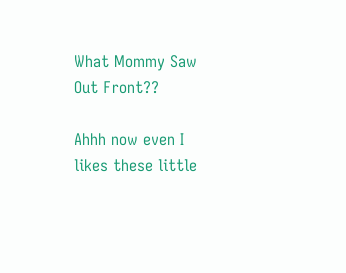What Mommy Saw Out Front??

Ahhh now even I likes these little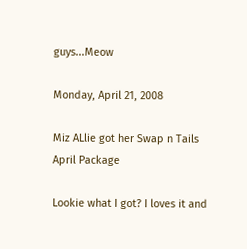guys...Meow

Monday, April 21, 2008

Miz ALlie got her Swap n Tails April Package

Lookie what I got? I loves it and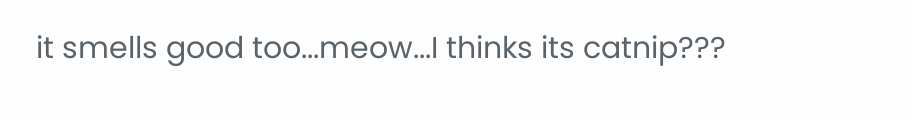it smells good too...meow...I thinks its catnip???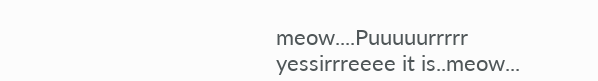meow....Puuuuurrrrr yessirrreeee it is..meow...